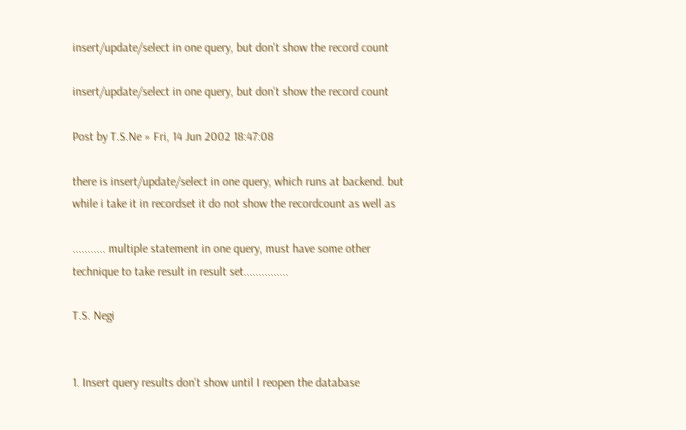insert/update/select in one query, but don't show the record count

insert/update/select in one query, but don't show the record count

Post by T.S.Ne » Fri, 14 Jun 2002 18:47:08

there is insert/update/select in one query, which runs at backend. but
while i take it in recordset it do not show the recordcount as well as

........... multiple statement in one query, must have some other
technique to take result in result set...............

T.S. Negi


1. Insert query results don't show until I reopen the database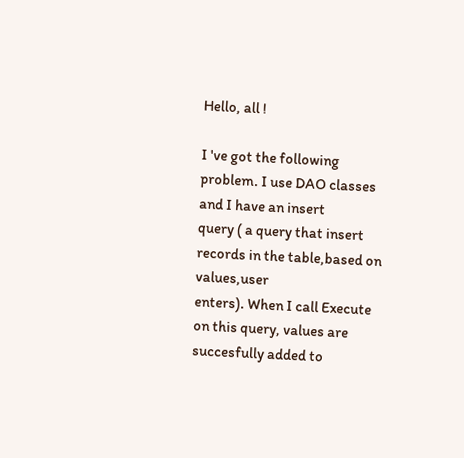Hello, all !

I 've got the following problem. I use DAO classes and I have an insert
query ( a query that insert records in the table,based on values,user
enters). When I call Execute on this query, values are succesfully added to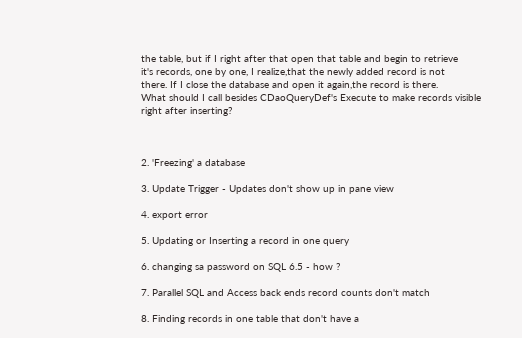the table, but if I right after that open that table and begin to retrieve
it's records, one by one, I realize,that the newly added record is not
there. If I close the database and open it again,the record is there.
What should I call besides CDaoQueryDef's Execute to make records visible
right after inserting?



2. 'Freezing' a database

3. Update Trigger - Updates don't show up in pane view

4. export error

5. Updating or Inserting a record in one query

6. changing sa password on SQL 6.5 - how ?

7. Parallel SQL and Access back ends record counts don't match

8. Finding records in one table that don't have a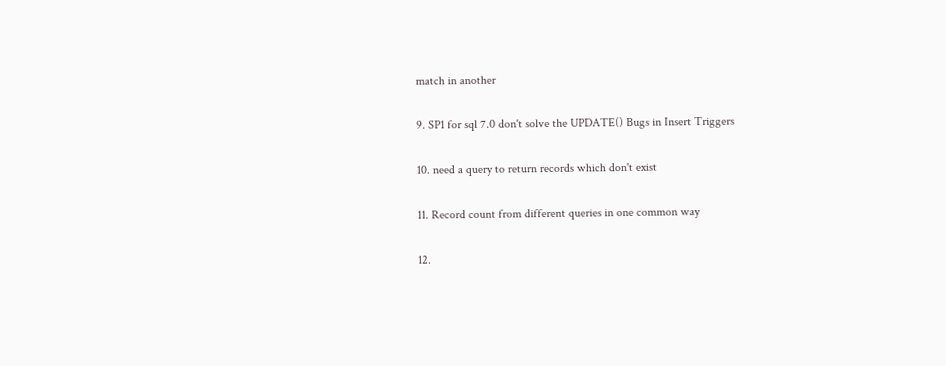match in another

9. SP1 for sql 7.0 don't solve the UPDATE() Bugs in Insert Triggers

10. need a query to return records which don't exist

11. Record count from different queries in one common way

12.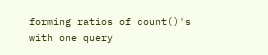forming ratios of count()'s with one query